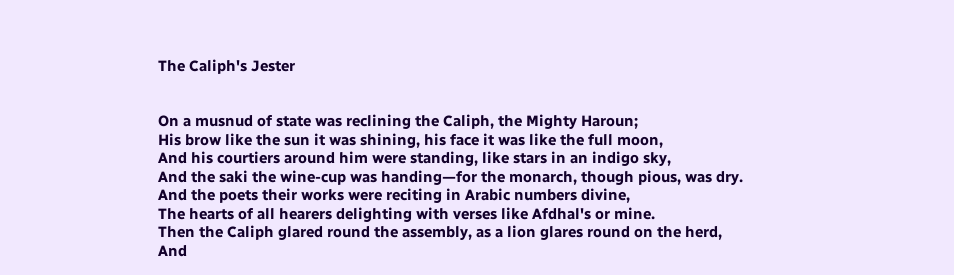The Caliph's Jester


On a musnud of state was reclining the Caliph, the Mighty Haroun;
His brow like the sun it was shining, his face it was like the full moon,
And his courtiers around him were standing, like stars in an indigo sky,
And the saki the wine-cup was handing—for the monarch, though pious, was dry.
And the poets their works were reciting in Arabic numbers divine,
The hearts of all hearers delighting with verses like Afdhal's or mine.
Then the Caliph glared round the assembly, as a lion glares round on the herd,
And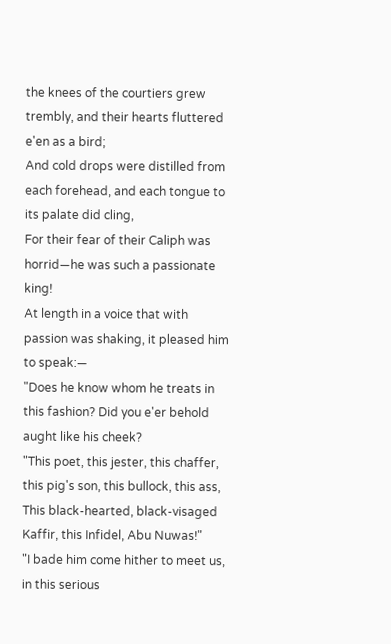the knees of the courtiers grew trembly, and their hearts fluttered e'en as a bird;
And cold drops were distilled from each forehead, and each tongue to its palate did cling,
For their fear of their Caliph was horrid—he was such a passionate king!
At length in a voice that with passion was shaking, it pleased him to speak:—
"Does he know whom he treats in this fashion? Did you e'er behold aught like his cheek?
"This poet, this jester, this chaffer, this pig's son, this bullock, this ass,
This black-hearted, black-visaged Kaffir, this Infidel, Abu Nuwas!"
"I bade him come hither to meet us, in this serious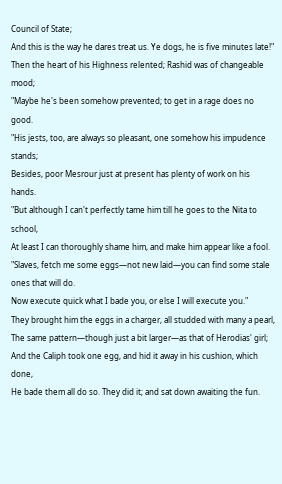Council of State;
And this is the way he dares treat us. Ye dogs, he is five minutes late!"
Then the heart of his Highness relented; Rashid was of changeable mood;
"Maybe he's been somehow prevented; to get in a rage does no good.
"His jests, too, are always so pleasant, one somehow his impudence stands;
Besides, poor Mesrour just at present has plenty of work on his hands.
"But although I can't perfectly tame him till he goes to the Nita to school,
At least I can thoroughly shame him, and make him appear like a fool.
"Slaves, fetch me some eggs—not new laid—you can find some stale ones that will do.
Now execute quick what I bade you, or else I will execute you."
They brought him the eggs in a charger, all studded with many a pearl,
The same pattern—though just a bit larger—as that of Herodias' girl;
And the Caliph took one egg, and hid it away in his cushion, which done,
He bade them all do so. They did it; and sat down awaiting the fun.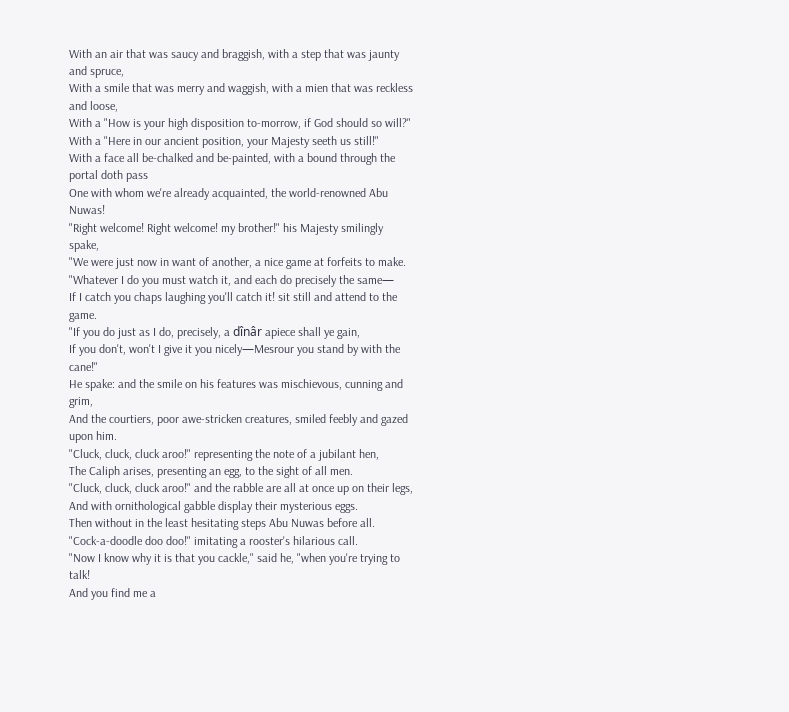With an air that was saucy and braggish, with a step that was jaunty and spruce,
With a smile that was merry and waggish, with a mien that was reckless and loose,
With a "How is your high disposition to-morrow, if God should so will?"
With a "Here in our ancient position, your Majesty seeth us still!"
With a face all be-chalked and be-painted, with a bound through the portal doth pass
One with whom we're already acquainted, the world-renowned Abu Nuwas!
"Right welcome! Right welcome! my brother!" his Majesty smilingly spake,
"We were just now in want of another, a nice game at forfeits to make.
"Whatever I do you must watch it, and each do precisely the same—
If I catch you chaps laughing you'll catch it! sit still and attend to the game.
"If you do just as I do, precisely, a dînâr apiece shall ye gain,
If you don't, won't I give it you nicely—Mesrour you stand by with the cane!"
He spake: and the smile on his features was mischievous, cunning and grim,
And the courtiers, poor awe-stricken creatures, smiled feebly and gazed upon him.
"Cluck, cluck, cluck aroo!" representing the note of a jubilant hen,
The Caliph arises, presenting an egg, to the sight of all men.
"Cluck, cluck, cluck aroo!" and the rabble are all at once up on their legs,
And with ornithological gabble display their mysterious eggs.
Then without in the least hesitating steps Abu Nuwas before all.
"Cock-a-doodle doo doo!" imitating a rooster's hilarious call.
"Now I know why it is that you cackle," said he, "when you're trying to talk!
And you find me a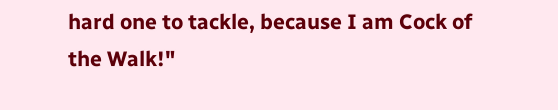hard one to tackle, because I am Cock of the Walk!"